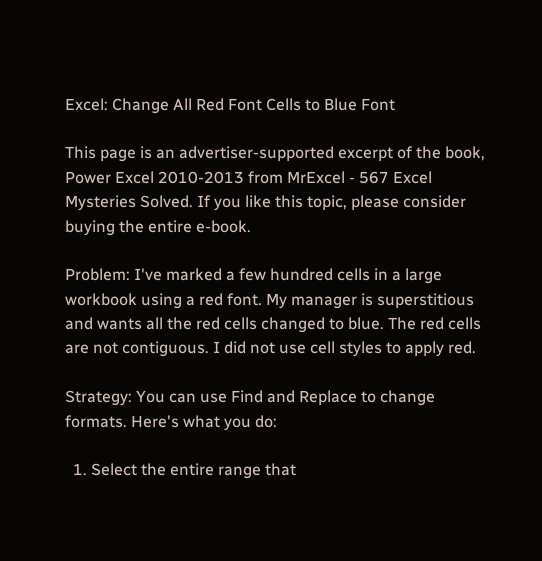Excel: Change All Red Font Cells to Blue Font

This page is an advertiser-supported excerpt of the book, Power Excel 2010-2013 from MrExcel - 567 Excel Mysteries Solved. If you like this topic, please consider buying the entire e-book.

Problem: I've marked a few hundred cells in a large workbook using a red font. My manager is superstitious and wants all the red cells changed to blue. The red cells are not contiguous. I did not use cell styles to apply red.

Strategy: You can use Find and Replace to change formats. Here's what you do:

  1. Select the entire range that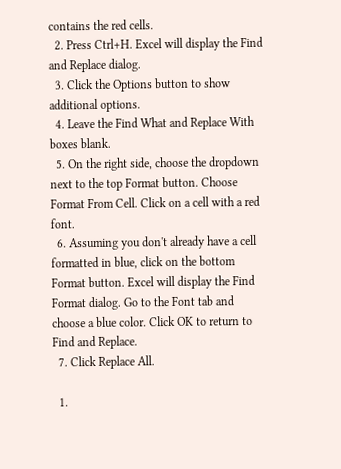contains the red cells.
  2. Press Ctrl+H. Excel will display the Find and Replace dialog.
  3. Click the Options button to show additional options.
  4. Leave the Find What and Replace With boxes blank.
  5. On the right side, choose the dropdown next to the top Format button. Choose Format From Cell. Click on a cell with a red font.
  6. Assuming you don't already have a cell formatted in blue, click on the bottom Format button. Excel will display the Find Format dialog. Go to the Font tab and choose a blue color. Click OK to return to Find and Replace.
  7. Click Replace All.

  1.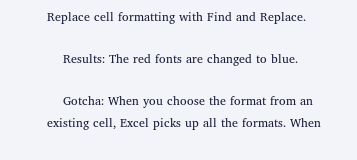Replace cell formatting with Find and Replace.

    Results: The red fonts are changed to blue.

    Gotcha: When you choose the format from an existing cell, Excel picks up all the formats. When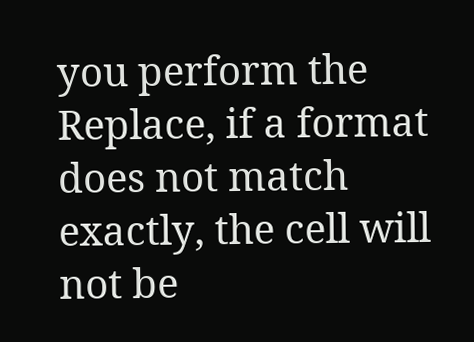you perform the Replace, if a format does not match exactly, the cell will not be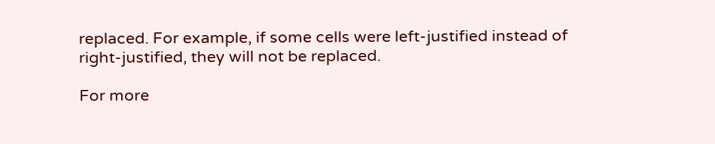replaced. For example, if some cells were left-justified instead of right-justified, they will not be replaced.

For more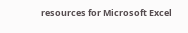resources for Microsoft Excel